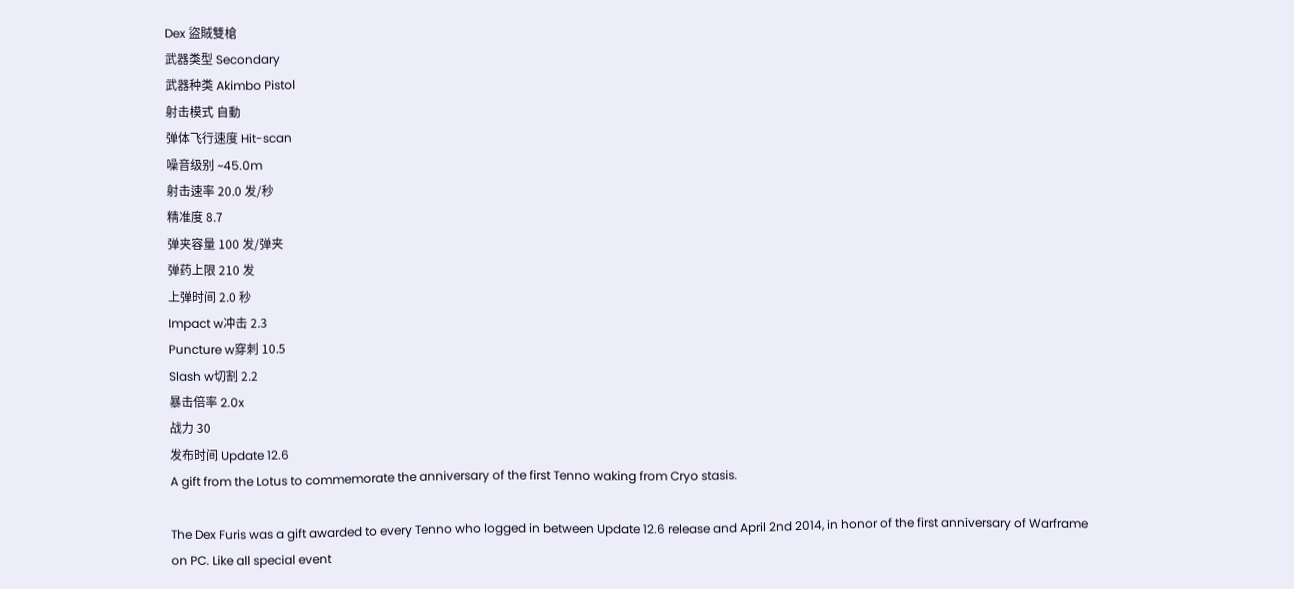Dex 盜賊雙槍
武器类型 Secondary
武器种类 Akimbo Pistol
射击模式 自動
弹体飞行速度 Hit-scan
噪音级别 ~45.0m
射击速率 20.0 发/秒
精准度 8.7
弹夹容量 100 发/弹夹
弹药上限 210 发
上弹时间 2.0 秒
Impact w冲击 2.3
Puncture w穿刺 10.5
Slash w切割 2.2
暴击倍率 2.0x
战力 30
发布时间 Update 12.6
A gift from the Lotus to commemorate the anniversary of the first Tenno waking from Cryo stasis.

The Dex Furis was a gift awarded to every Tenno who logged in between Update 12.6 release and April 2nd 2014, in honor of the first anniversary of Warframe on PC. Like all special event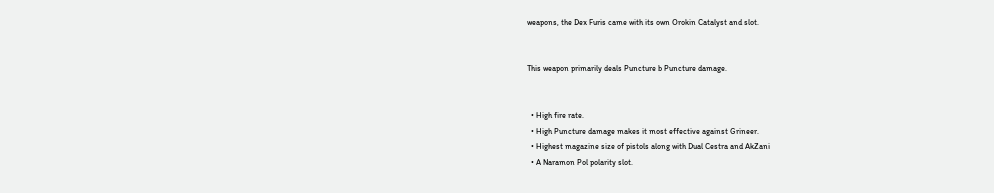weapons, the Dex Furis came with its own Orokin Catalyst and slot.


This weapon primarily deals Puncture b Puncture damage.


  • High fire rate.
  • High Puncture damage makes it most effective against Grineer.
  • Highest magazine size of pistols along with Dual Cestra and AkZani
  • A Naramon Pol polarity slot.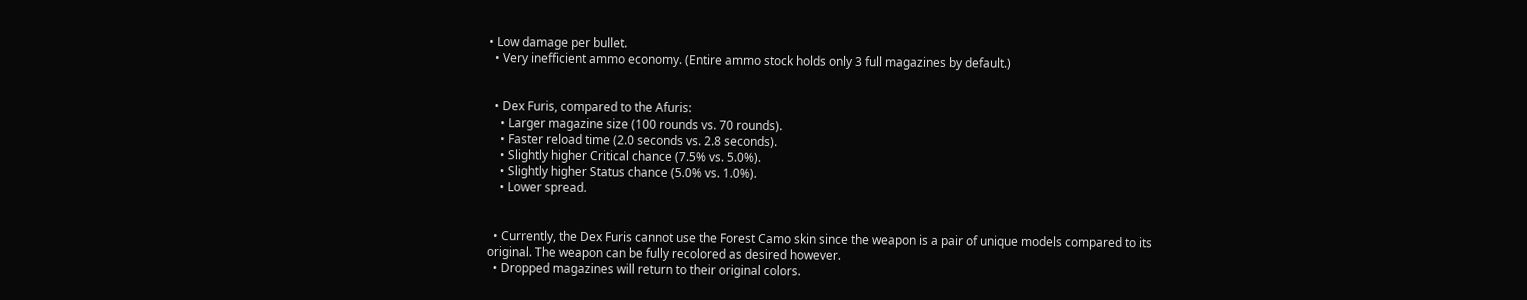• Low damage per bullet.
  • Very inefficient ammo economy. (Entire ammo stock holds only 3 full magazines by default.)


  • Dex Furis, compared to the Afuris:
    • Larger magazine size (100 rounds vs. 70 rounds).
    • Faster reload time (2.0 seconds vs. 2.8 seconds).
    • Slightly higher Critical chance (7.5% vs. 5.0%).
    • Slightly higher Status chance (5.0% vs. 1.0%).
    • Lower spread.


  • Currently, the Dex Furis cannot use the Forest Camo skin since the weapon is a pair of unique models compared to its original. The weapon can be fully recolored as desired however.
  • Dropped magazines will return to their original colors.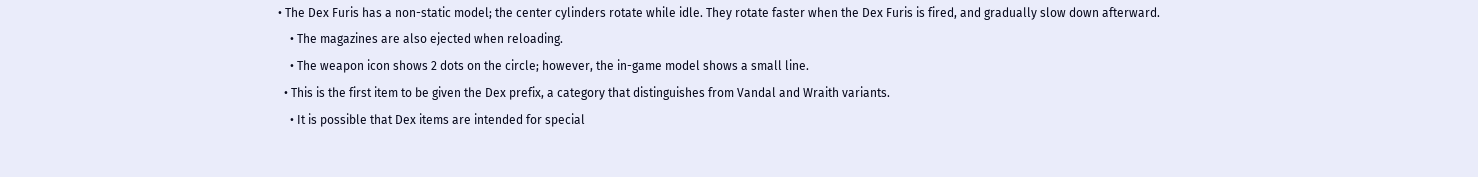• The Dex Furis has a non-static model; the center cylinders rotate while idle. They rotate faster when the Dex Furis is fired, and gradually slow down afterward.
    • The magazines are also ejected when reloading.
    • The weapon icon shows 2 dots on the circle; however, the in-game model shows a small line.
  • This is the first item to be given the Dex prefix, a category that distinguishes from Vandal and Wraith variants.
    • It is possible that Dex items are intended for special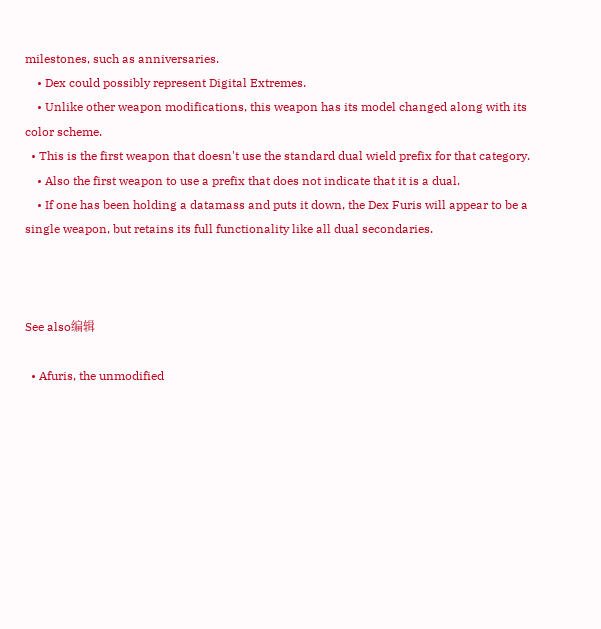milestones, such as anniversaries.
    • Dex could possibly represent Digital Extremes.
    • Unlike other weapon modifications, this weapon has its model changed along with its color scheme.
  • This is the first weapon that doesn't use the standard dual wield prefix for that category.
    • Also the first weapon to use a prefix that does not indicate that it is a dual.
    • If one has been holding a datamass and puts it down, the Dex Furis will appear to be a single weapon, but retains its full functionality like all dual secondaries.



See also编辑

  • Afuris, the unmodified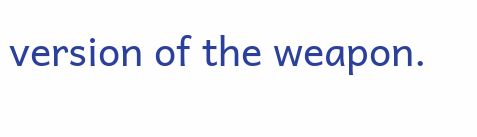version of the weapon.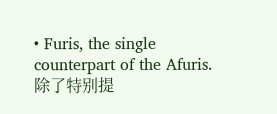• Furis, the single counterpart of the Afuris.
除了特别提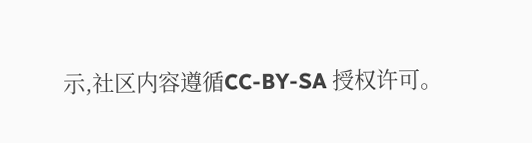示,社区内容遵循CC-BY-SA 授权许可。